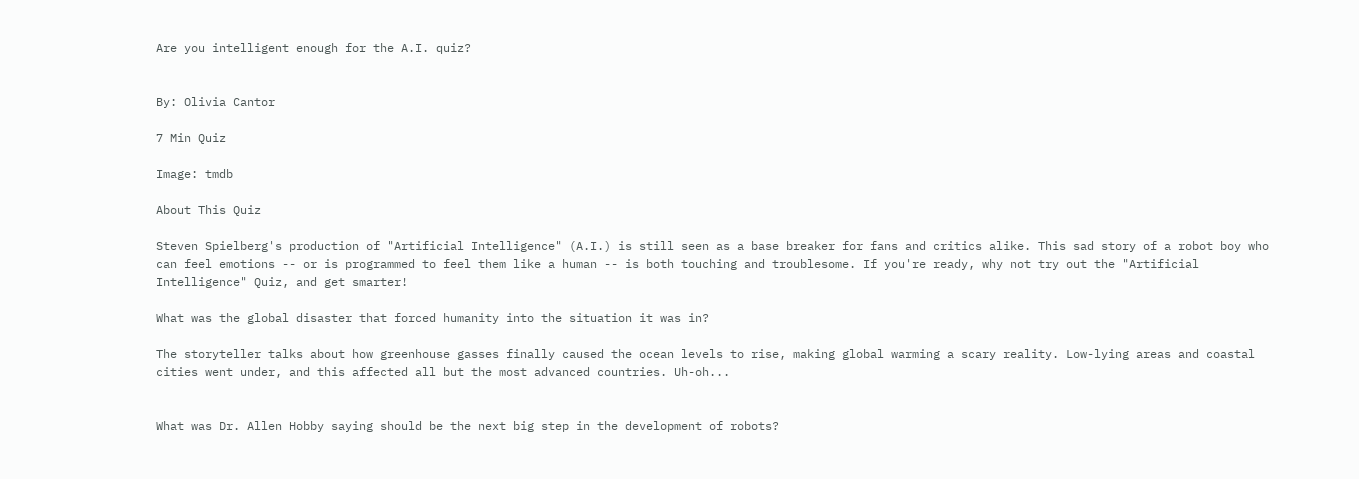Are you intelligent enough for the A.I. quiz?


By: Olivia Cantor

7 Min Quiz

Image: tmdb

About This Quiz

Steven Spielberg's production of "Artificial Intelligence" (A.I.) is still seen as a base breaker for fans and critics alike. This sad story of a robot boy who can feel emotions -- or is programmed to feel them like a human -- is both touching and troublesome. If you're ready, why not try out the "Artificial Intelligence" Quiz, and get smarter!

What was the global disaster that forced humanity into the situation it was in?

The storyteller talks about how greenhouse gasses finally caused the ocean levels to rise, making global warming a scary reality. Low-lying areas and coastal cities went under, and this affected all but the most advanced countries. Uh-oh...


What was Dr. Allen Hobby saying should be the next big step in the development of robots?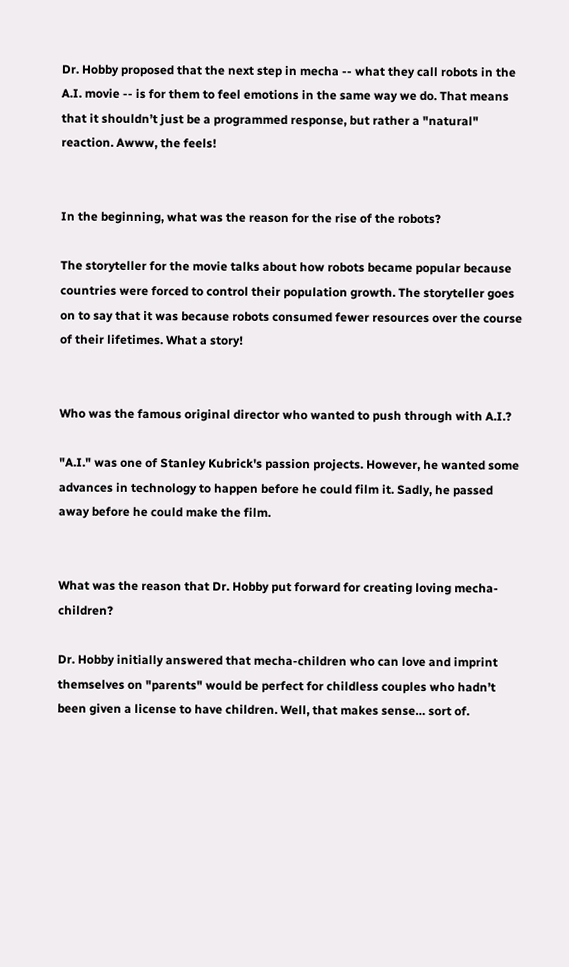Dr. Hobby proposed that the next step in mecha -- what they call robots in the A.I. movie -- is for them to feel emotions in the same way we do. That means that it shouldn’t just be a programmed response, but rather a "natural" reaction. Awww, the feels!


In the beginning, what was the reason for the rise of the robots?

The storyteller for the movie talks about how robots became popular because countries were forced to control their population growth. The storyteller goes on to say that it was because robots consumed fewer resources over the course of their lifetimes. What a story!


Who was the famous original director who wanted to push through with A.I.?

"A.I." was one of Stanley Kubrick's passion projects. However, he wanted some advances in technology to happen before he could film it. Sadly, he passed away before he could make the film.


What was the reason that Dr. Hobby put forward for creating loving mecha-children?

Dr. Hobby initially answered that mecha-children who can love and imprint themselves on "parents" would be perfect for childless couples who hadn’t been given a license to have children. Well, that makes sense… sort of.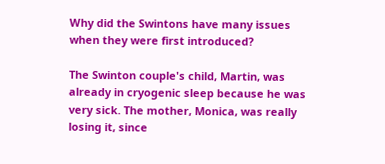Why did the Swintons have many issues when they were first introduced?

The Swinton couple's child, Martin, was already in cryogenic sleep because he was very sick. The mother, Monica, was really losing it, since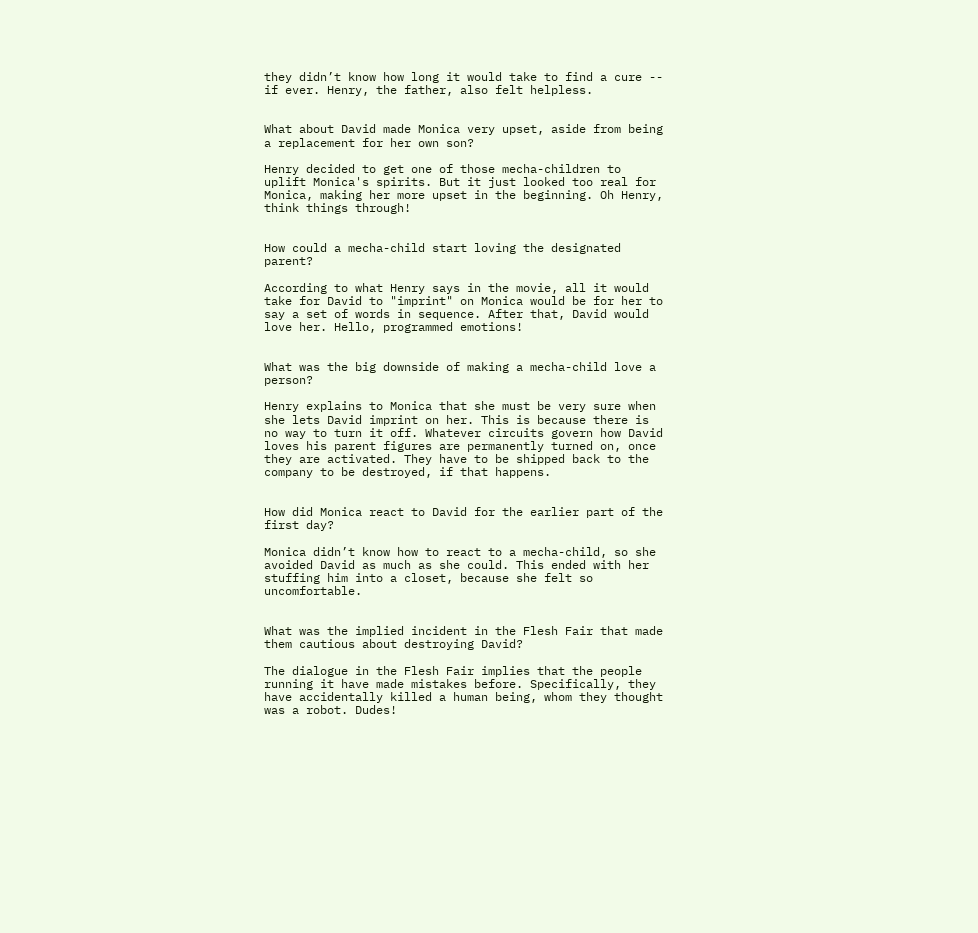they didn’t know how long it would take to find a cure -- if ever. Henry, the father, also felt helpless.


What about David made Monica very upset, aside from being a replacement for her own son?

Henry decided to get one of those mecha-children to uplift Monica's spirits. But it just looked too real for Monica, making her more upset in the beginning. Oh Henry, think things through!


How could a mecha-child start loving the designated parent?

According to what Henry says in the movie, all it would take for David to "imprint" on Monica would be for her to say a set of words in sequence. After that, David would love her. Hello, programmed emotions!


What was the big downside of making a mecha-child love a person?

Henry explains to Monica that she must be very sure when she lets David imprint on her. This is because there is no way to turn it off. Whatever circuits govern how David loves his parent figures are permanently turned on, once they are activated. They have to be shipped back to the company to be destroyed, if that happens.


How did Monica react to David for the earlier part of the first day?

Monica didn’t know how to react to a mecha-child, so she avoided David as much as she could. This ended with her stuffing him into a closet, because she felt so uncomfortable.


What was the implied incident in the Flesh Fair that made them cautious about destroying David?

The dialogue in the Flesh Fair implies that the people running it have made mistakes before. Specifically, they have accidentally killed a human being, whom they thought was a robot. Dudes!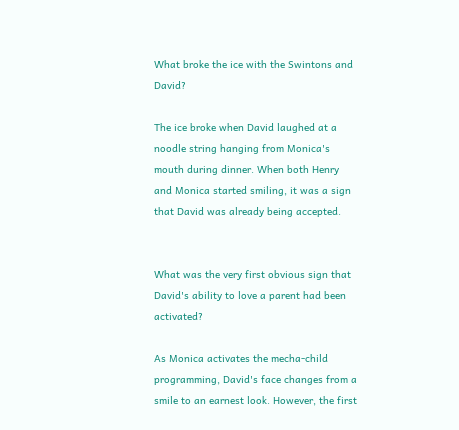What broke the ice with the Swintons and David?

The ice broke when David laughed at a noodle string hanging from Monica's mouth during dinner. When both Henry and Monica started smiling, it was a sign that David was already being accepted.


What was the very first obvious sign that David's ability to love a parent had been activated?

As Monica activates the mecha-child programming, David's face changes from a smile to an earnest look. However, the first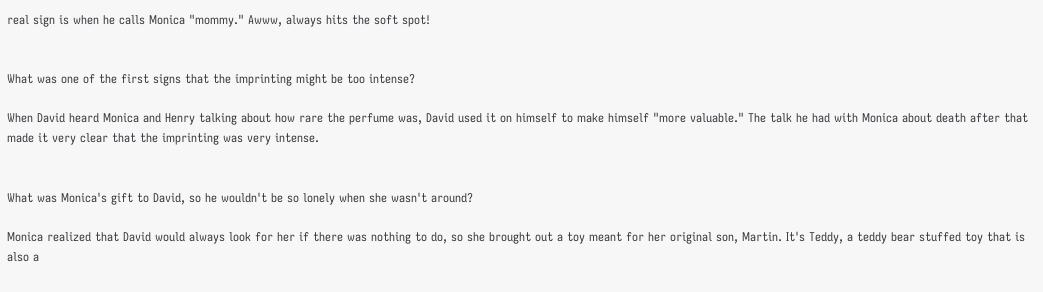real sign is when he calls Monica "mommy." Awww, always hits the soft spot!


What was one of the first signs that the imprinting might be too intense?

When David heard Monica and Henry talking about how rare the perfume was, David used it on himself to make himself "more valuable." The talk he had with Monica about death after that made it very clear that the imprinting was very intense.


What was Monica's gift to David, so he wouldn't be so lonely when she wasn't around?

Monica realized that David would always look for her if there was nothing to do, so she brought out a toy meant for her original son, Martin. It's Teddy, a teddy bear stuffed toy that is also a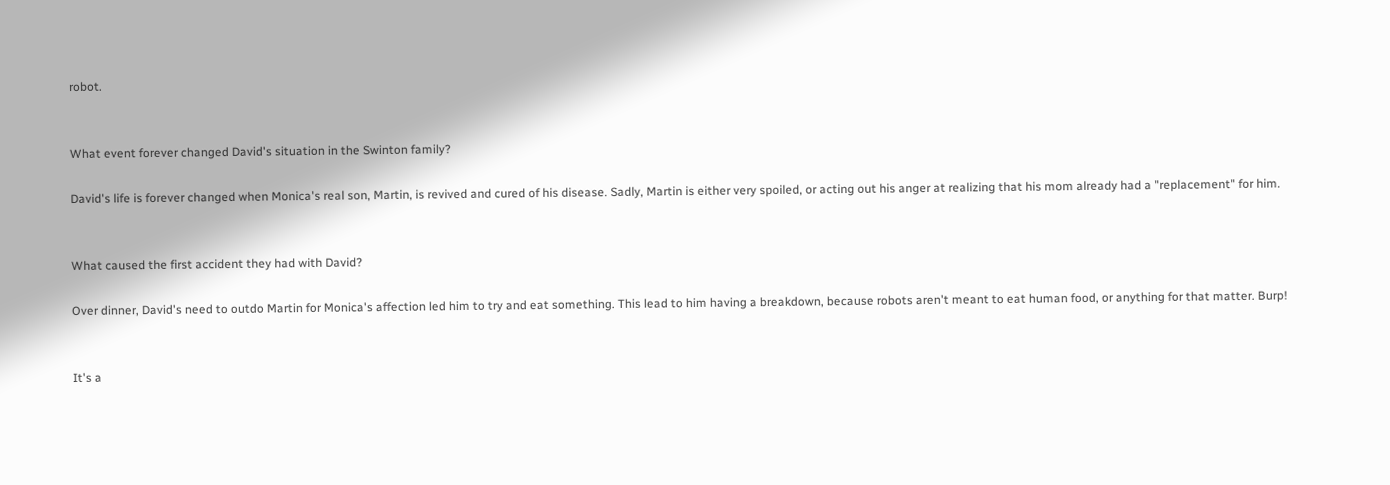robot.


What event forever changed David's situation in the Swinton family?

David's life is forever changed when Monica's real son, Martin, is revived and cured of his disease. Sadly, Martin is either very spoiled, or acting out his anger at realizing that his mom already had a "replacement" for him.


What caused the first accident they had with David?

Over dinner, David's need to outdo Martin for Monica's affection led him to try and eat something. This lead to him having a breakdown, because robots aren't meant to eat human food, or anything for that matter. Burp!


It's a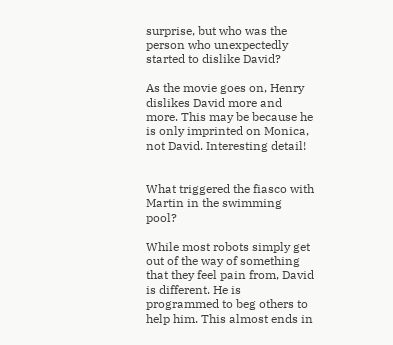surprise, but who was the person who unexpectedly started to dislike David?

As the movie goes on, Henry dislikes David more and more. This may be because he is only imprinted on Monica, not David. Interesting detail!


What triggered the fiasco with Martin in the swimming pool?

While most robots simply get out of the way of something that they feel pain from, David is different. He is programmed to beg others to help him. This almost ends in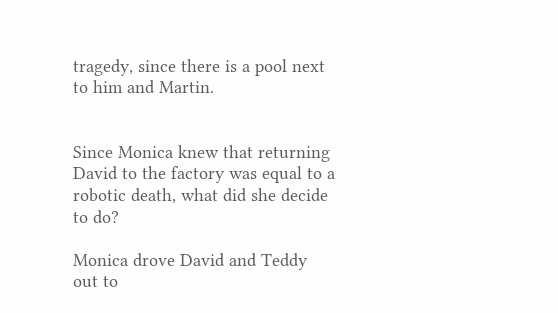tragedy, since there is a pool next to him and Martin.


Since Monica knew that returning David to the factory was equal to a robotic death, what did she decide to do?

Monica drove David and Teddy out to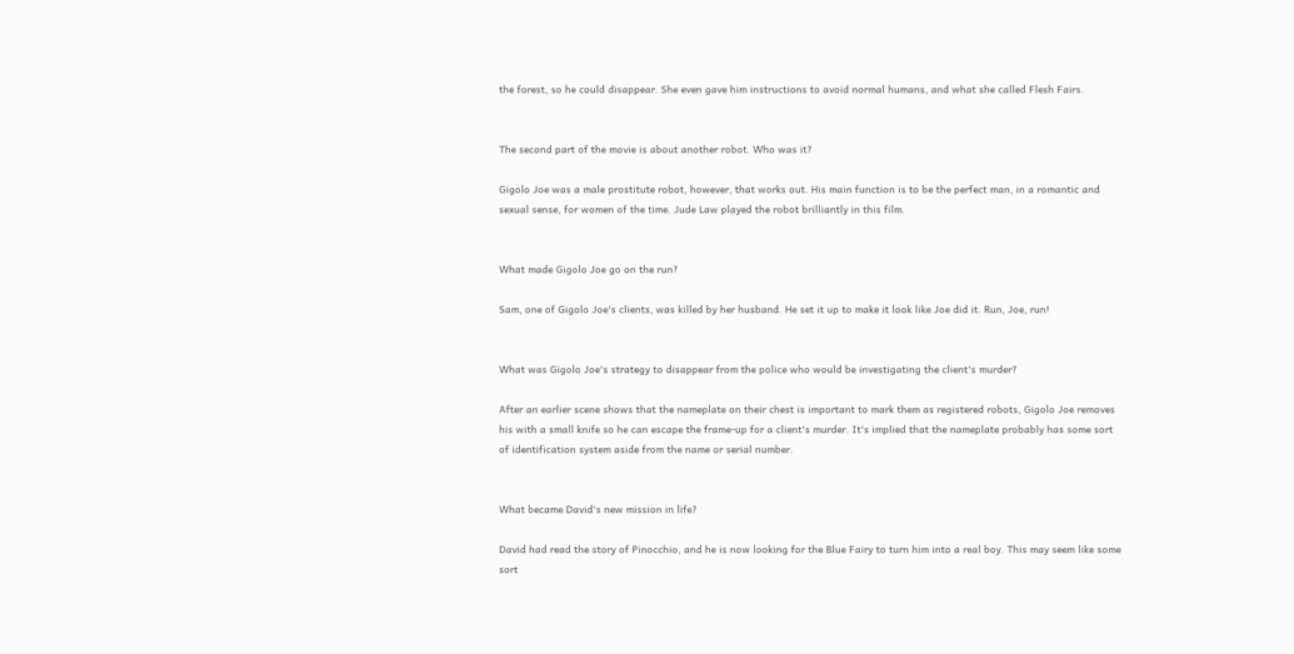the forest, so he could disappear. She even gave him instructions to avoid normal humans, and what she called Flesh Fairs.


The second part of the movie is about another robot. Who was it?

Gigolo Joe was a male prostitute robot, however, that works out. His main function is to be the perfect man, in a romantic and sexual sense, for women of the time. Jude Law played the robot brilliantly in this film.


What made Gigolo Joe go on the run?

Sam, one of Gigolo Joe's clients, was killed by her husband. He set it up to make it look like Joe did it. Run, Joe, run!


What was Gigolo Joe's strategy to disappear from the police who would be investigating the client's murder?

After an earlier scene shows that the nameplate on their chest is important to mark them as registered robots, Gigolo Joe removes his with a small knife so he can escape the frame-up for a client's murder. It's implied that the nameplate probably has some sort of identification system aside from the name or serial number.


What became David's new mission in life?

David had read the story of Pinocchio, and he is now looking for the Blue Fairy to turn him into a real boy. This may seem like some sort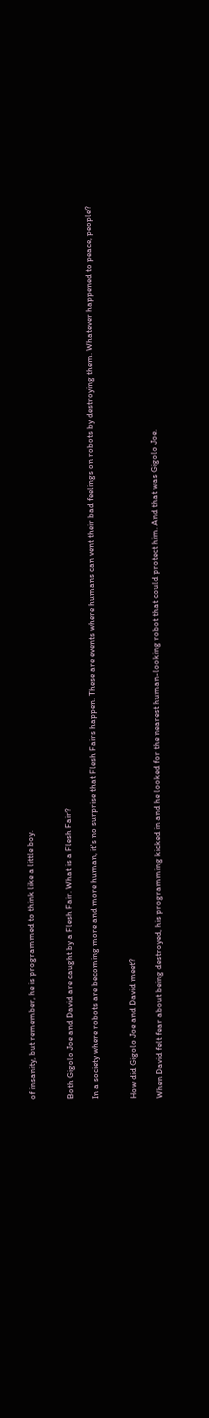of insanity, but remember, he is programmed to think like a little boy.


Both Gigolo Joe and David are caught by a Flesh Fair. What is a Flesh Fair?

In a society where robots are becoming more and more human, it's no surprise that Flesh Fairs happen. These are events where humans can vent their bad feelings on robots by destroying them. Whatever happened to peace, people?


How did Gigolo Joe and David meet?

When David felt fear about being destroyed, his programming kicked in and he looked for the nearest human-looking robot that could protect him. And that was Gigolo Joe.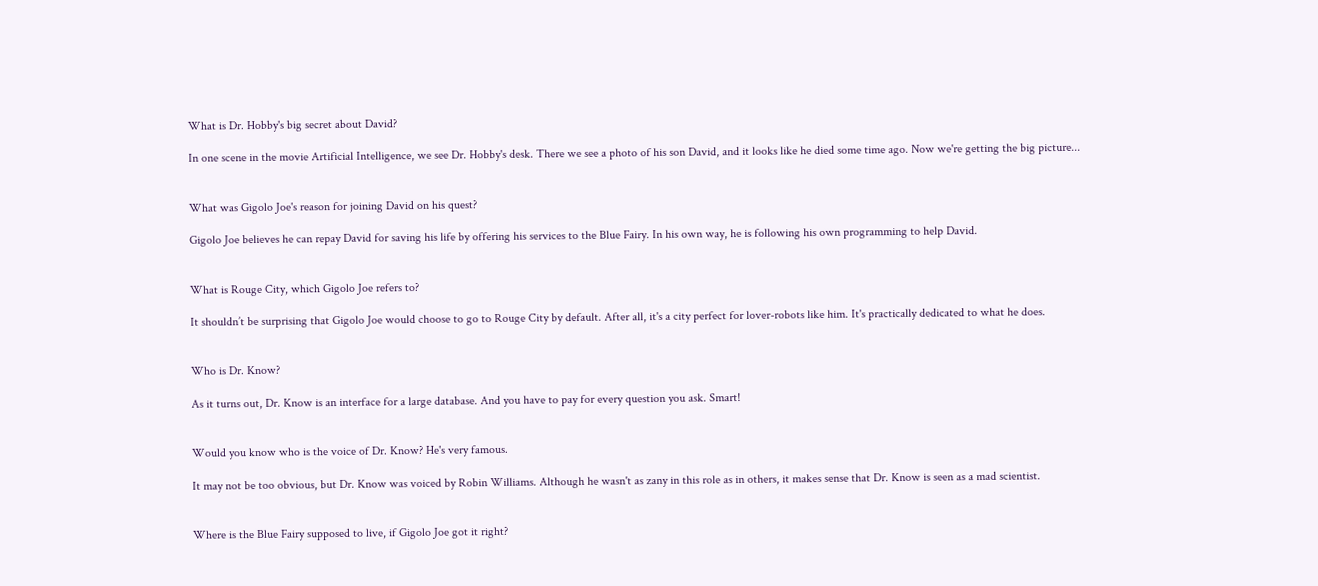What is Dr. Hobby's big secret about David?

In one scene in the movie Artificial Intelligence, we see Dr. Hobby's desk. There we see a photo of his son David, and it looks like he died some time ago. Now we're getting the big picture...


What was Gigolo Joe's reason for joining David on his quest?

Gigolo Joe believes he can repay David for saving his life by offering his services to the Blue Fairy. In his own way, he is following his own programming to help David.


What is Rouge City, which Gigolo Joe refers to?

It shouldn’t be surprising that Gigolo Joe would choose to go to Rouge City by default. After all, it's a city perfect for lover-robots like him. It's practically dedicated to what he does.


Who is Dr. Know?

As it turns out, Dr. Know is an interface for a large database. And you have to pay for every question you ask. Smart!


Would you know who is the voice of Dr. Know? He's very famous.

It may not be too obvious, but Dr. Know was voiced by Robin Williams. Although he wasn't as zany in this role as in others, it makes sense that Dr. Know is seen as a mad scientist.


Where is the Blue Fairy supposed to live, if Gigolo Joe got it right?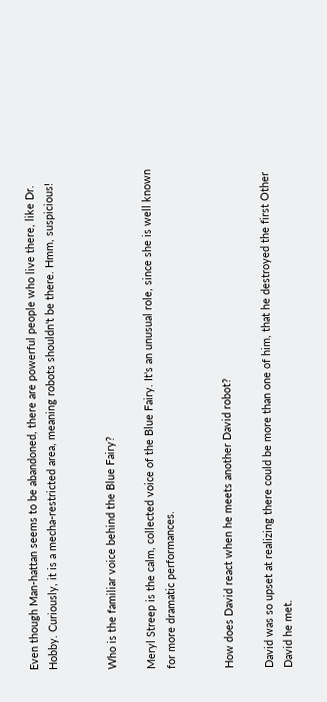Even though Man-hattan seems to be abandoned, there are powerful people who live there, like Dr. Hobby. Curiously, it is a mecha-restricted area, meaning robots shouldn't be there. Hmm, suspicious!


Who is the familiar voice behind the Blue Fairy?

Meryl Streep is the calm, collected voice of the Blue Fairy. It's an unusual role, since she is well known for more dramatic performances.


How does David react when he meets another David robot?

David was so upset at realizing there could be more than one of him, that he destroyed the first Other David he met.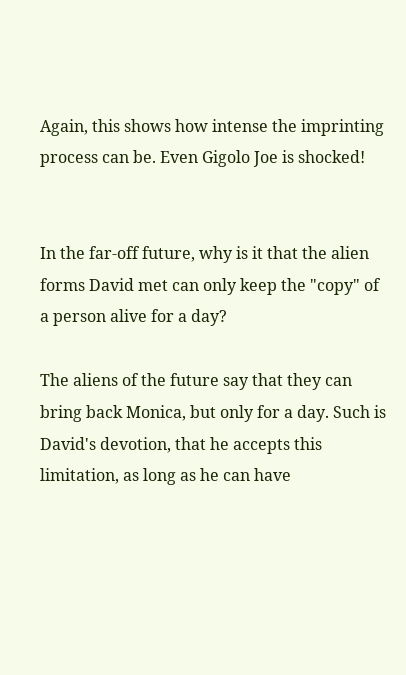Again, this shows how intense the imprinting process can be. Even Gigolo Joe is shocked!


In the far-off future, why is it that the alien forms David met can only keep the "copy" of a person alive for a day?

The aliens of the future say that they can bring back Monica, but only for a day. Such is David's devotion, that he accepts this limitation, as long as he can have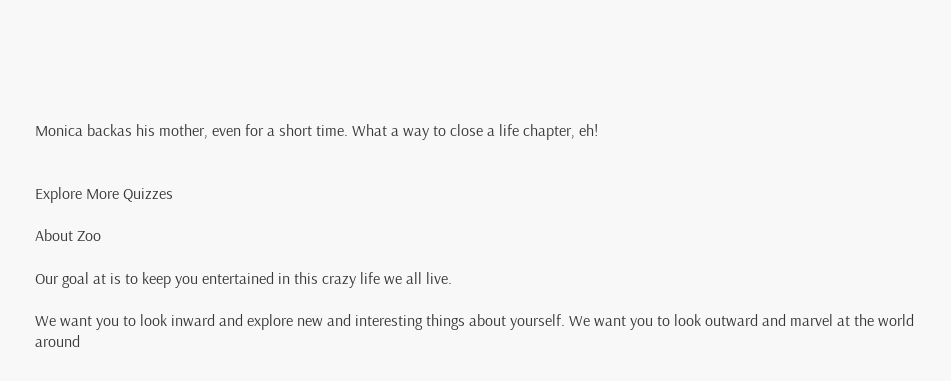Monica backas his mother, even for a short time. What a way to close a life chapter, eh!


Explore More Quizzes

About Zoo

Our goal at is to keep you entertained in this crazy life we all live.

We want you to look inward and explore new and interesting things about yourself. We want you to look outward and marvel at the world around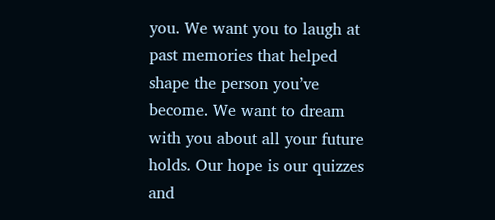you. We want you to laugh at past memories that helped shape the person you’ve become. We want to dream with you about all your future holds. Our hope is our quizzes and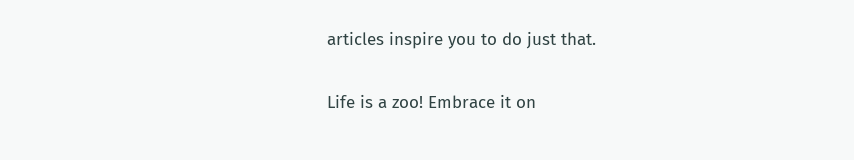articles inspire you to do just that.

Life is a zoo! Embrace it on